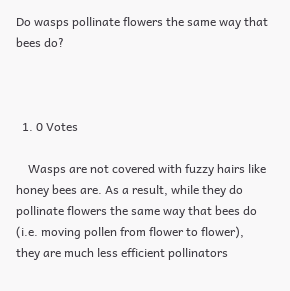Do wasps pollinate flowers the same way that bees do?



  1. 0 Votes

    Wasps are not covered with fuzzy hairs like honey bees are. As a result, while they do pollinate flowers the same way that bees do (i.e. moving pollen from flower to flower), they are much less efficient pollinators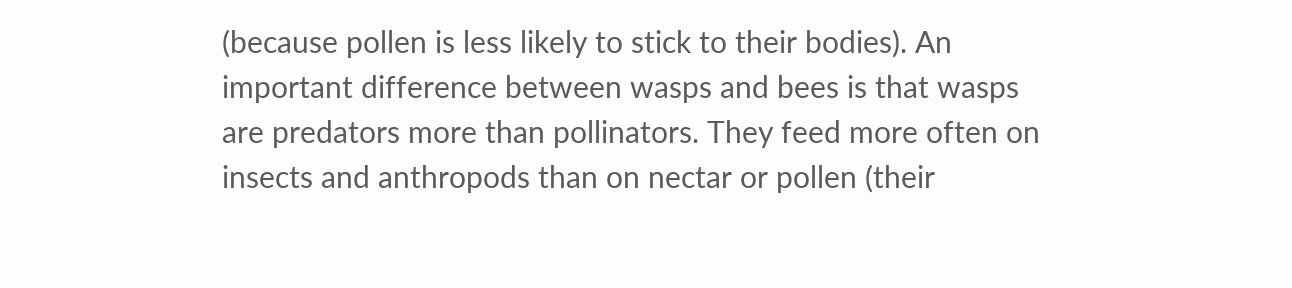(because pollen is less likely to stick to their bodies). An important difference between wasps and bees is that wasps are predators more than pollinators. They feed more often on insects and anthropods than on nectar or pollen (their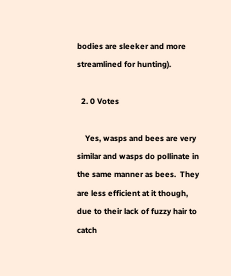bodies are sleeker and more streamlined for hunting).

  2. 0 Votes

    Yes, wasps and bees are very similar and wasps do pollinate in the same manner as bees.  They are less efficient at it though, due to their lack of fuzzy hair to catch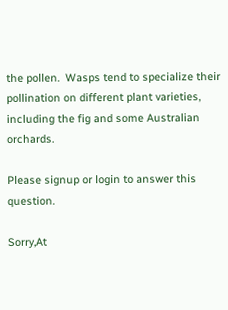the pollen.  Wasps tend to specialize their pollination on different plant varieties, including the fig and some Australian orchards.

Please signup or login to answer this question.

Sorry,At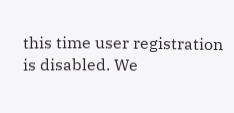this time user registration is disabled. We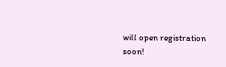will open registration soon!